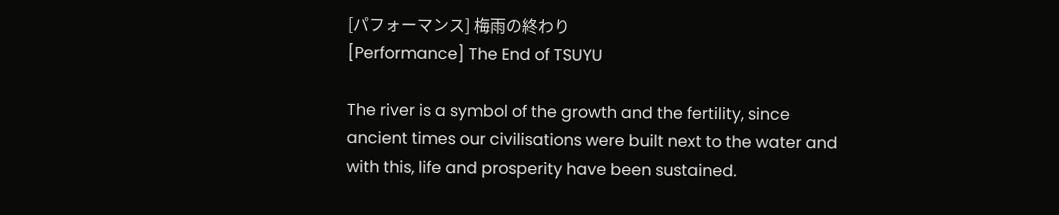[パフォーマンス] 梅雨の終わり
[Performance] The End of TSUYU

The river is a symbol of the growth and the fertility, since ancient times our civilisations were built next to the water and with this, life and prosperity have been sustained.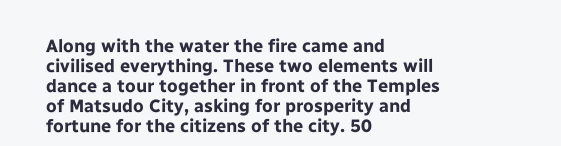Along with the water the fire came and civilised everything. These two elements will dance a tour together in front of the Temples of Matsudo City, asking for prosperity and fortune for the citizens of the city. 50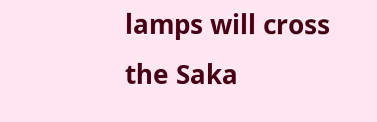lamps will cross the Saka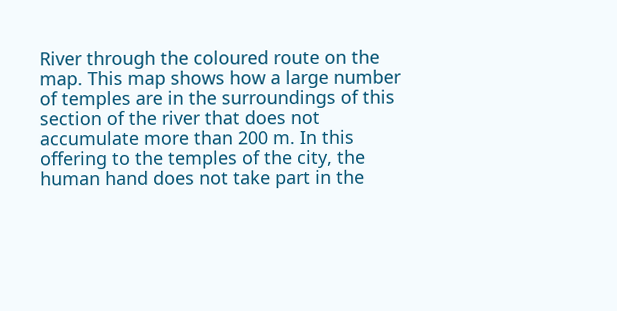River through the coloured route on the map. This map shows how a large number of temples are in the surroundings of this section of the river that does not accumulate more than 200 m. In this offering to the temples of the city, the human hand does not take part in the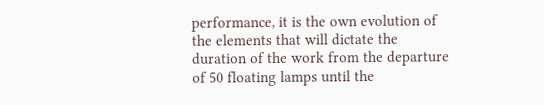performance, it is the own evolution of the elements that will dictate the duration of the work from the departure of 50 floating lamps until the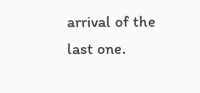arrival of the last one.